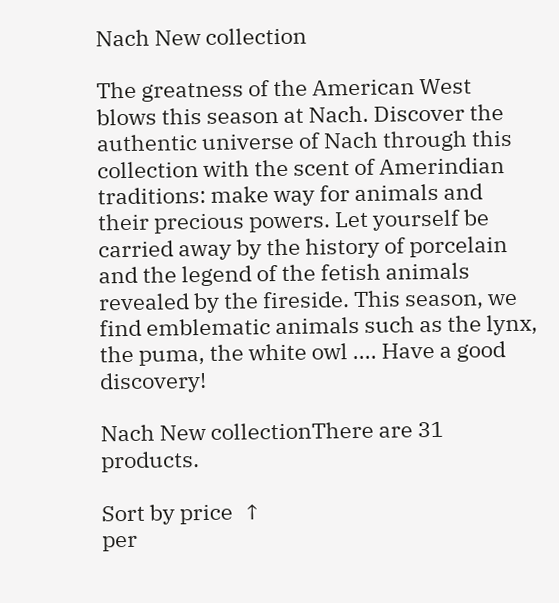Nach New collection

The greatness of the American West blows this season at Nach. Discover the authentic universe of Nach through this collection with the scent of Amerindian traditions: make way for animals and their precious powers. Let yourself be carried away by the history of porcelain and the legend of the fetish animals revealed by the fireside. This season, we find emblematic animals such as the lynx, the puma, the white owl .... Have a good discovery!

Nach New collectionThere are 31 products.

Sort by price  ↑
per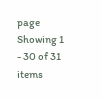page
Showing 1 - 30 of 31 items